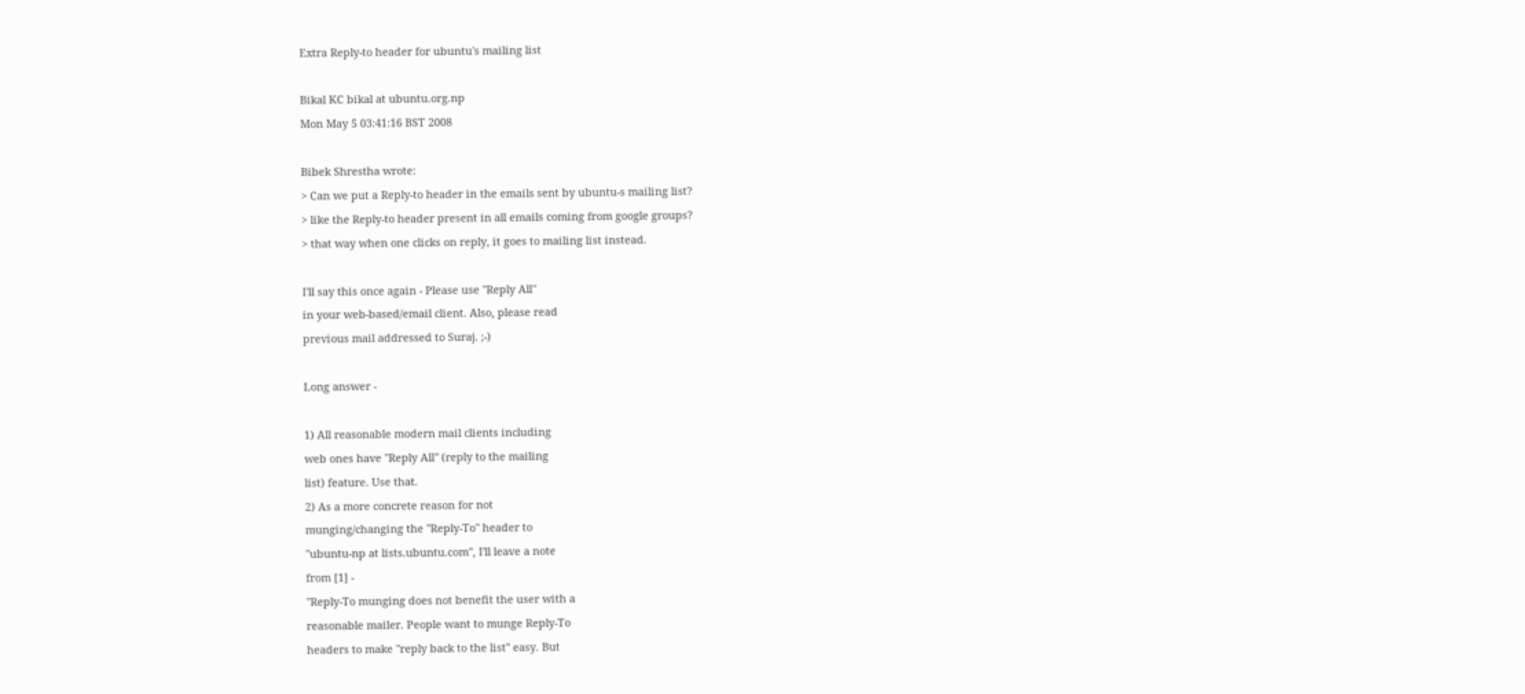Extra Reply-to header for ubuntu's mailing list

Bikal KC bikal at ubuntu.org.np
Mon May 5 03:41:16 BST 2008

Bibek Shrestha wrote:
> Can we put a Reply-to header in the emails sent by ubuntu-s mailing list?
> like the Reply-to header present in all emails coming from google groups?
> that way when one clicks on reply, it goes to mailing list instead.

I'll say this once again - Please use "Reply All"
in your web-based/email client. Also, please read
previous mail addressed to Suraj. ;-)

Long answer -

1) All reasonable modern mail clients including
web ones have "Reply All" (reply to the mailing
list) feature. Use that.
2) As a more concrete reason for not
munging/changing the "Reply-To" header to
"ubuntu-np at lists.ubuntu.com", I'll leave a note
from [1] -
"Reply-To munging does not benefit the user with a
reasonable mailer. People want to munge Reply-To
headers to make "reply back to the list" easy. But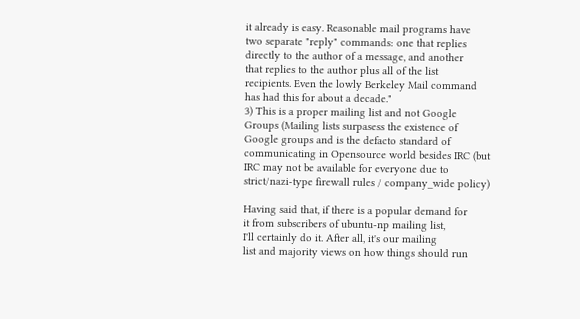it already is easy. Reasonable mail programs have
two separate "reply" commands: one that replies
directly to the author of a message, and another
that replies to the author plus all of the list
recipients. Even the lowly Berkeley Mail command
has had this for about a decade."
3) This is a proper mailing list and not Google
Groups (Mailing lists surpasess the existence of
Google groups and is the defacto standard of
communicating in Opensource world besides IRC (but
IRC may not be available for everyone due to
strict/nazi-type firewall rules / company_wide policy)

Having said that, if there is a popular demand for
it from subscribers of ubuntu-np mailing list,
I'll certainly do it. After all, it's our mailing
list and majority views on how things should run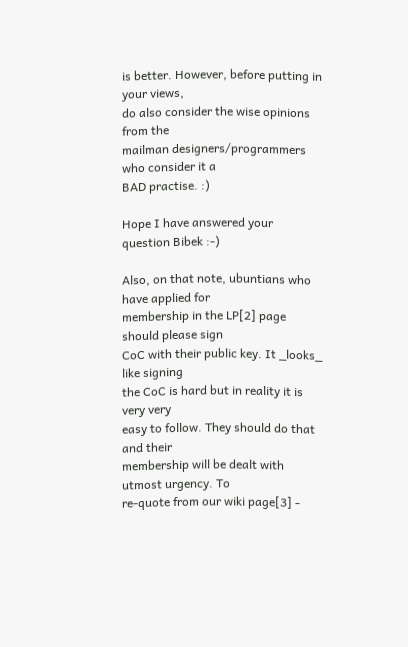is better. However, before putting in your views,
do also consider the wise opinions from the
mailman designers/programmers who consider it a
BAD practise. :)

Hope I have answered your question Bibek :-)

Also, on that note, ubuntians who have applied for
membership in the LP[2] page should please sign
CoC with their public key. It _looks_ like signing
the CoC is hard but in reality it is very very
easy to follow. They should do that and their
membership will be dealt with utmost urgency. To
re-quote from our wiki page[3] -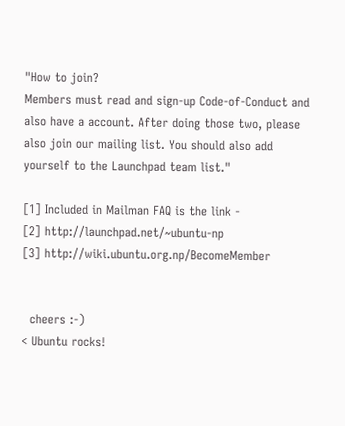"How to join?
Members must read and sign-up Code-of-Conduct and
also have a account. After doing those two, please
also join our mailing list. You should also add
yourself to the Launchpad team list."

[1] Included in Mailman FAQ is the link -
[2] http://launchpad.net/~ubuntu-np
[3] http://wiki.ubuntu.org.np/BecomeMember


  cheers :-)
< Ubuntu rocks!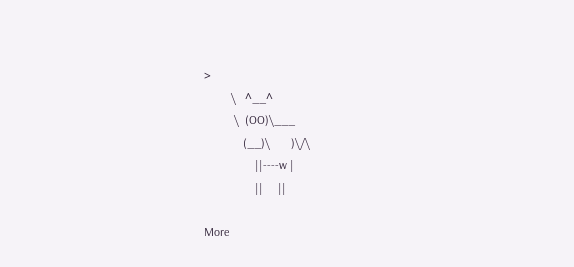>
         \   ^__^
          \  (OO)\___
             (__)\       )\/\
                 ||----w |
                 ||     ||

More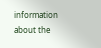information about the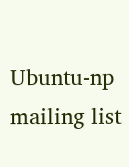Ubuntu-np mailing list